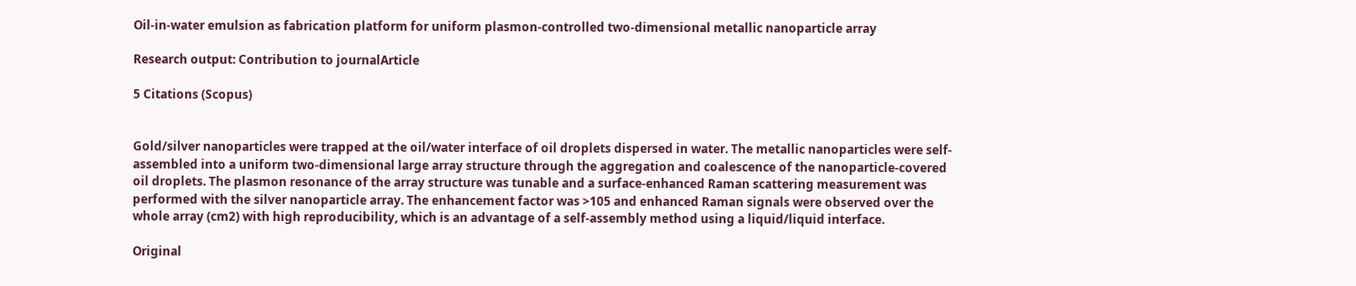Oil-in-water emulsion as fabrication platform for uniform plasmon-controlled two-dimensional metallic nanoparticle array

Research output: Contribution to journalArticle

5 Citations (Scopus)


Gold/silver nanoparticles were trapped at the oil/water interface of oil droplets dispersed in water. The metallic nanoparticles were self-assembled into a uniform two-dimensional large array structure through the aggregation and coalescence of the nanoparticle-covered oil droplets. The plasmon resonance of the array structure was tunable and a surface-enhanced Raman scattering measurement was performed with the silver nanoparticle array. The enhancement factor was >105 and enhanced Raman signals were observed over the whole array (cm2) with high reproducibility, which is an advantage of a self-assembly method using a liquid/liquid interface.

Original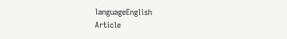languageEnglish
Article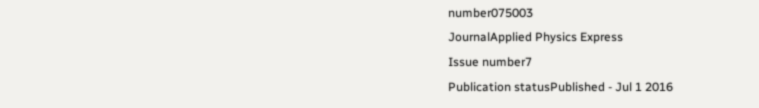number075003
JournalApplied Physics Express
Issue number7
Publication statusPublished - Jul 1 2016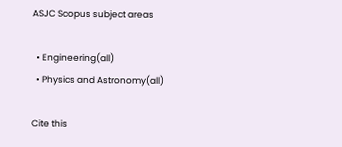ASJC Scopus subject areas

  • Engineering(all)
  • Physics and Astronomy(all)

Cite this